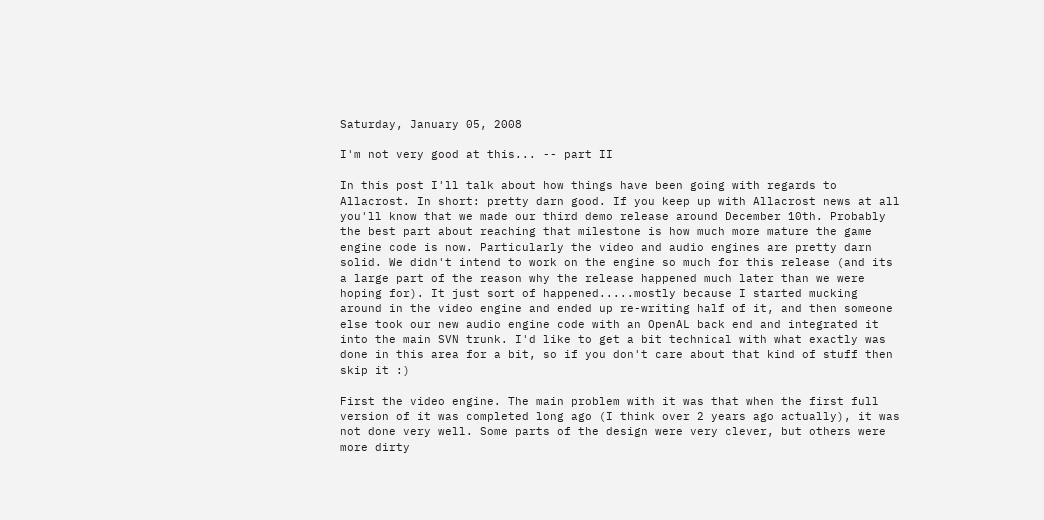Saturday, January 05, 2008

I'm not very good at this... -- part II

In this post I'll talk about how things have been going with regards to Allacrost. In short: pretty darn good. If you keep up with Allacrost news at all you'll know that we made our third demo release around December 10th. Probably the best part about reaching that milestone is how much more mature the game engine code is now. Particularly the video and audio engines are pretty darn solid. We didn't intend to work on the engine so much for this release (and its a large part of the reason why the release happened much later than we were hoping for). It just sort of happened.....mostly because I started mucking around in the video engine and ended up re-writing half of it, and then someone else took our new audio engine code with an OpenAL back end and integrated it into the main SVN trunk. I'd like to get a bit technical with what exactly was done in this area for a bit, so if you don't care about that kind of stuff then skip it :)

First the video engine. The main problem with it was that when the first full version of it was completed long ago (I think over 2 years ago actually), it was not done very well. Some parts of the design were very clever, but others were more dirty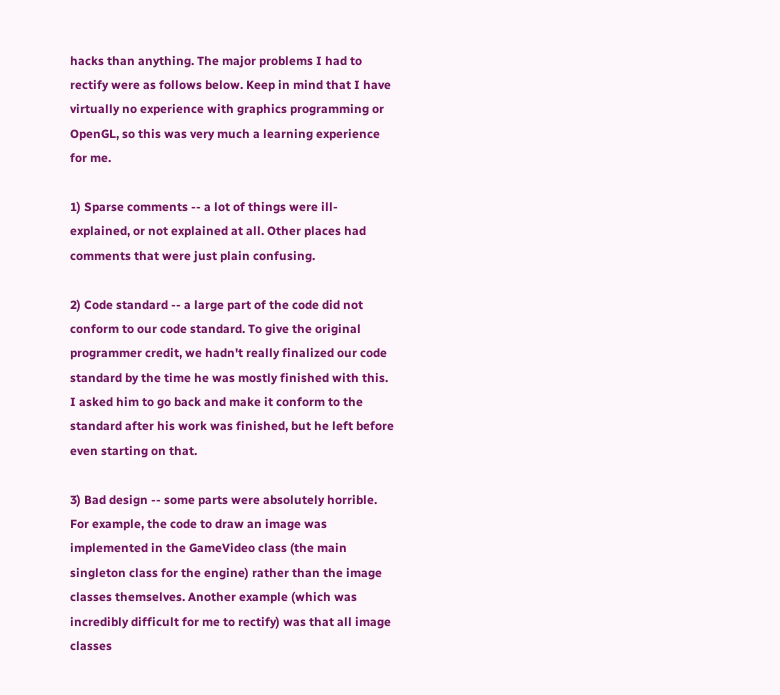hacks than anything. The major problems I had to rectify were as follows below. Keep in mind that I have virtually no experience with graphics programming or OpenGL, so this was very much a learning experience for me.

1) Sparse comments -- a lot of things were ill-explained, or not explained at all. Other places had comments that were just plain confusing.

2) Code standard -- a large part of the code did not conform to our code standard. To give the original programmer credit, we hadn't really finalized our code standard by the time he was mostly finished with this. I asked him to go back and make it conform to the standard after his work was finished, but he left before even starting on that.

3) Bad design -- some parts were absolutely horrible. For example, the code to draw an image was implemented in the GameVideo class (the main singleton class for the engine) rather than the image classes themselves. Another example (which was incredibly difficult for me to rectify) was that all image classes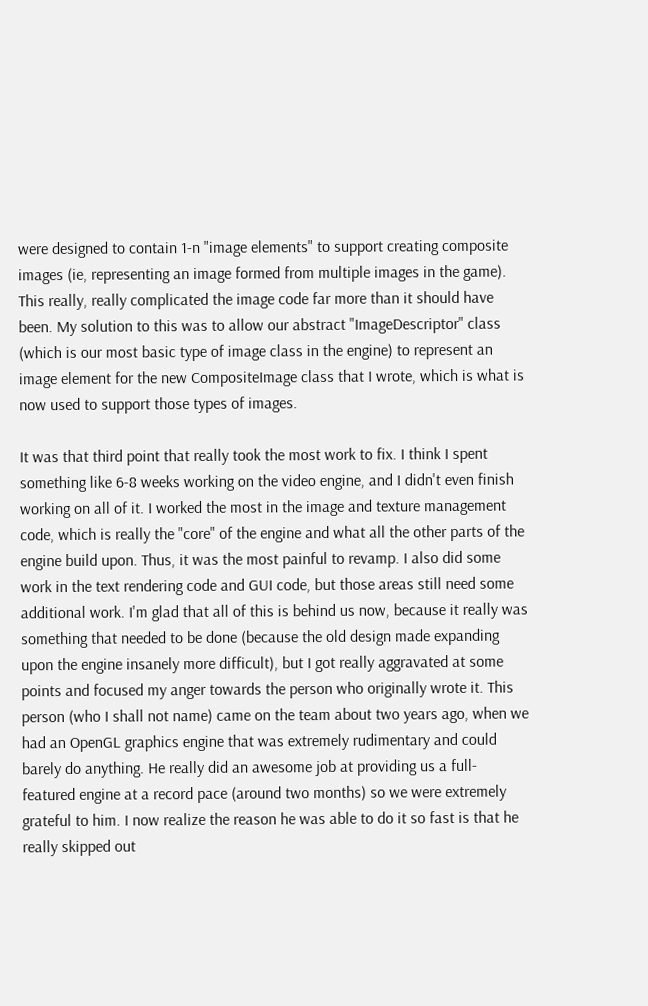were designed to contain 1-n "image elements" to support creating composite images (ie, representing an image formed from multiple images in the game). This really, really complicated the image code far more than it should have been. My solution to this was to allow our abstract "ImageDescriptor" class (which is our most basic type of image class in the engine) to represent an image element for the new CompositeImage class that I wrote, which is what is now used to support those types of images.

It was that third point that really took the most work to fix. I think I spent something like 6-8 weeks working on the video engine, and I didn't even finish working on all of it. I worked the most in the image and texture management code, which is really the "core" of the engine and what all the other parts of the engine build upon. Thus, it was the most painful to revamp. I also did some work in the text rendering code and GUI code, but those areas still need some additional work. I'm glad that all of this is behind us now, because it really was something that needed to be done (because the old design made expanding upon the engine insanely more difficult), but I got really aggravated at some points and focused my anger towards the person who originally wrote it. This person (who I shall not name) came on the team about two years ago, when we had an OpenGL graphics engine that was extremely rudimentary and could barely do anything. He really did an awesome job at providing us a full-featured engine at a record pace (around two months) so we were extremely grateful to him. I now realize the reason he was able to do it so fast is that he really skipped out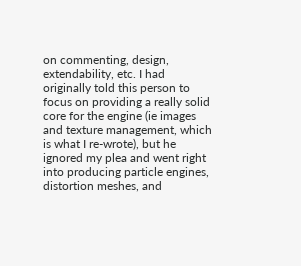on commenting, design, extendability, etc. I had originally told this person to focus on providing a really solid core for the engine (ie images and texture management, which is what I re-wrote), but he ignored my plea and went right into producing particle engines, distortion meshes, and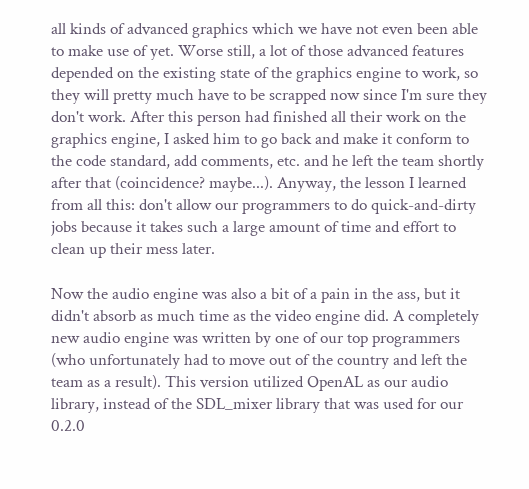all kinds of advanced graphics which we have not even been able to make use of yet. Worse still, a lot of those advanced features depended on the existing state of the graphics engine to work, so they will pretty much have to be scrapped now since I'm sure they don't work. After this person had finished all their work on the graphics engine, I asked him to go back and make it conform to the code standard, add comments, etc. and he left the team shortly after that (coincidence? maybe...). Anyway, the lesson I learned from all this: don't allow our programmers to do quick-and-dirty jobs because it takes such a large amount of time and effort to clean up their mess later.

Now the audio engine was also a bit of a pain in the ass, but it didn't absorb as much time as the video engine did. A completely new audio engine was written by one of our top programmers (who unfortunately had to move out of the country and left the team as a result). This version utilized OpenAL as our audio library, instead of the SDL_mixer library that was used for our 0.2.0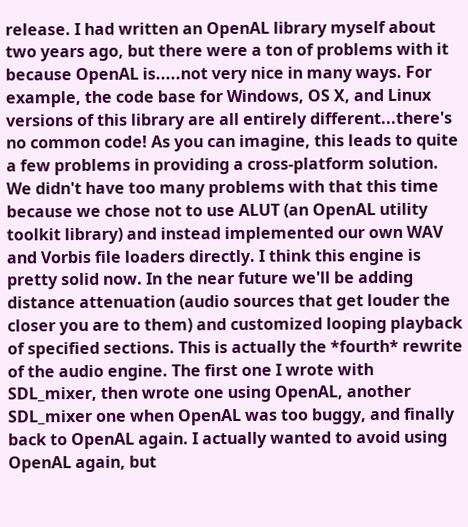release. I had written an OpenAL library myself about two years ago, but there were a ton of problems with it because OpenAL is.....not very nice in many ways. For example, the code base for Windows, OS X, and Linux versions of this library are all entirely different...there's no common code! As you can imagine, this leads to quite a few problems in providing a cross-platform solution. We didn't have too many problems with that this time because we chose not to use ALUT (an OpenAL utility toolkit library) and instead implemented our own WAV and Vorbis file loaders directly. I think this engine is pretty solid now. In the near future we'll be adding distance attenuation (audio sources that get louder the closer you are to them) and customized looping playback of specified sections. This is actually the *fourth* rewrite of the audio engine. The first one I wrote with SDL_mixer, then wrote one using OpenAL, another SDL_mixer one when OpenAL was too buggy, and finally back to OpenAL again. I actually wanted to avoid using OpenAL again, but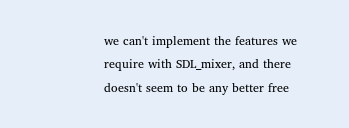we can't implement the features we require with SDL_mixer, and there doesn't seem to be any better free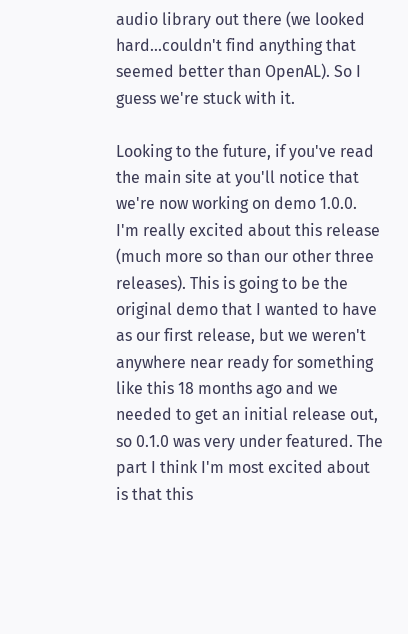audio library out there (we looked hard...couldn't find anything that seemed better than OpenAL). So I guess we're stuck with it.

Looking to the future, if you've read the main site at you'll notice that we're now working on demo 1.0.0. I'm really excited about this release (much more so than our other three releases). This is going to be the original demo that I wanted to have as our first release, but we weren't anywhere near ready for something like this 18 months ago and we needed to get an initial release out, so 0.1.0 was very under featured. The part I think I'm most excited about is that this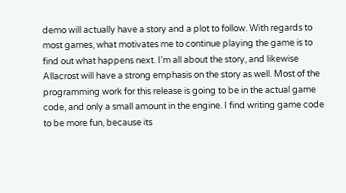demo will actually have a story and a plot to follow. With regards to most games, what motivates me to continue playing the game is to find out what happens next. I'm all about the story, and likewise Allacrost will have a strong emphasis on the story as well. Most of the programming work for this release is going to be in the actual game code, and only a small amount in the engine. I find writing game code to be more fun, because its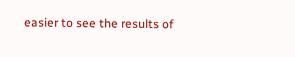easier to see the results of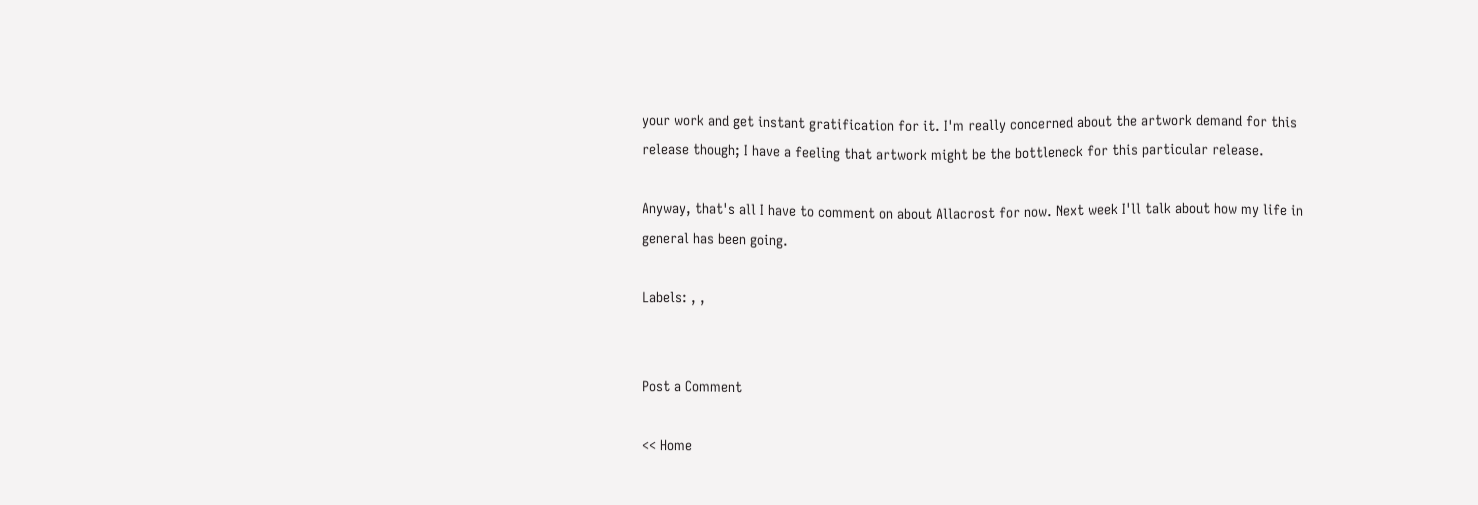your work and get instant gratification for it. I'm really concerned about the artwork demand for this release though; I have a feeling that artwork might be the bottleneck for this particular release.

Anyway, that's all I have to comment on about Allacrost for now. Next week I'll talk about how my life in general has been going.

Labels: , ,


Post a Comment

<< Home